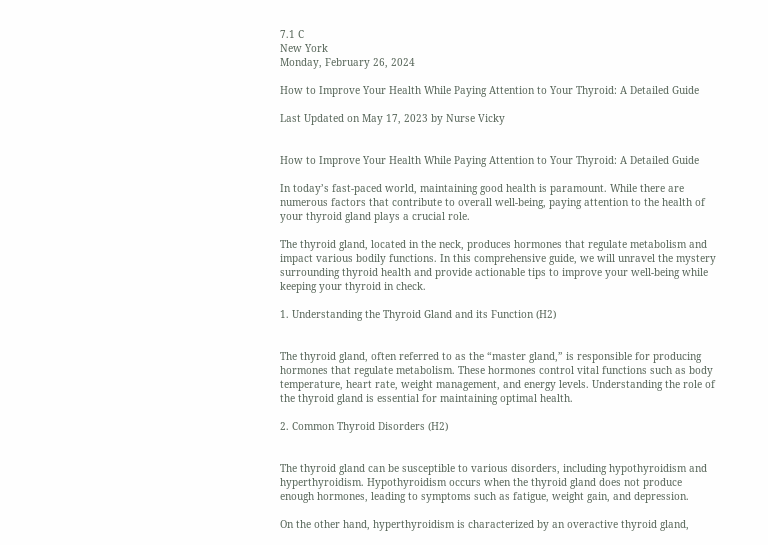7.1 C
New York
Monday, February 26, 2024

How to Improve Your Health While Paying Attention to Your Thyroid: A Detailed Guide

Last Updated on May 17, 2023 by Nurse Vicky


How to Improve Your Health While Paying Attention to Your Thyroid: A Detailed Guide

In today’s fast-paced world, maintaining good health is paramount. While there are numerous factors that contribute to overall well-being, paying attention to the health of your thyroid gland plays a crucial role.

The thyroid gland, located in the neck, produces hormones that regulate metabolism and impact various bodily functions. In this comprehensive guide, we will unravel the mystery surrounding thyroid health and provide actionable tips to improve your well-being while keeping your thyroid in check.

1. Understanding the Thyroid Gland and its Function (H2)


The thyroid gland, often referred to as the “master gland,” is responsible for producing hormones that regulate metabolism. These hormones control vital functions such as body temperature, heart rate, weight management, and energy levels. Understanding the role of the thyroid gland is essential for maintaining optimal health.

2. Common Thyroid Disorders (H2)


The thyroid gland can be susceptible to various disorders, including hypothyroidism and hyperthyroidism. Hypothyroidism occurs when the thyroid gland does not produce enough hormones, leading to symptoms such as fatigue, weight gain, and depression.

On the other hand, hyperthyroidism is characterized by an overactive thyroid gland,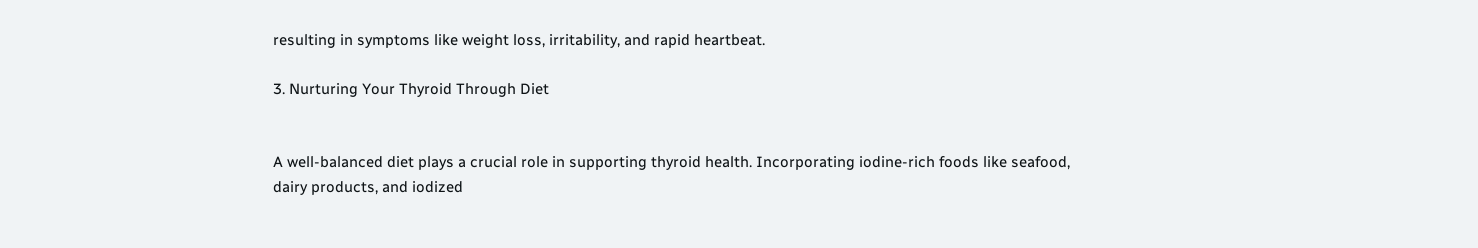resulting in symptoms like weight loss, irritability, and rapid heartbeat.

3. Nurturing Your Thyroid Through Diet


A well-balanced diet plays a crucial role in supporting thyroid health. Incorporating iodine-rich foods like seafood, dairy products, and iodized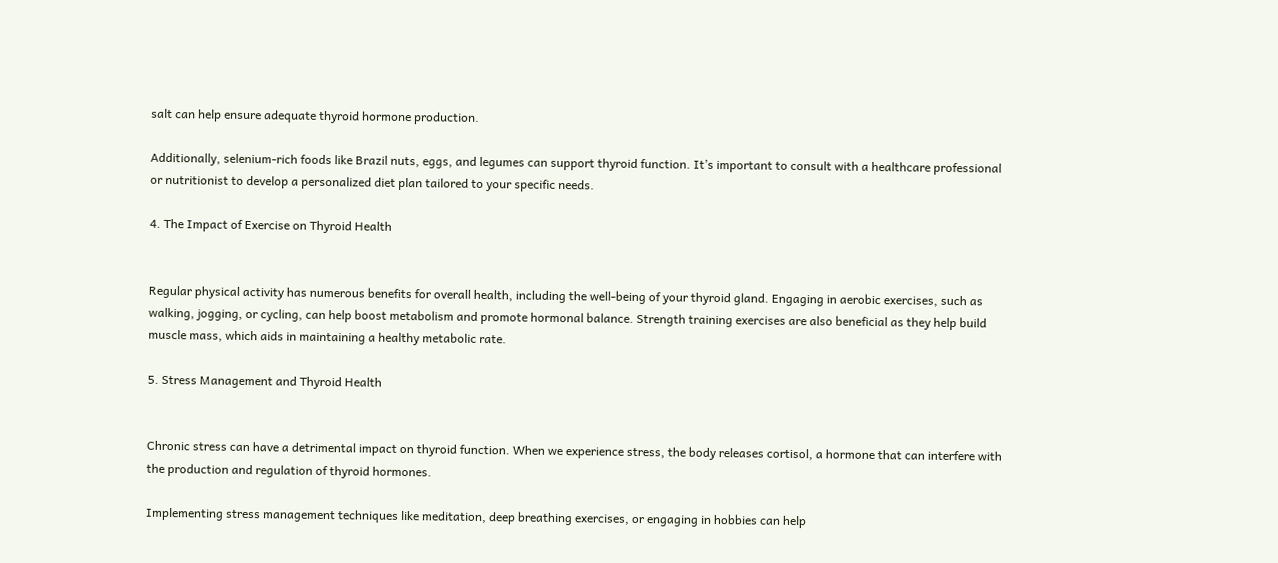salt can help ensure adequate thyroid hormone production.

Additionally, selenium-rich foods like Brazil nuts, eggs, and legumes can support thyroid function. It’s important to consult with a healthcare professional or nutritionist to develop a personalized diet plan tailored to your specific needs.

4. The Impact of Exercise on Thyroid Health


Regular physical activity has numerous benefits for overall health, including the well-being of your thyroid gland. Engaging in aerobic exercises, such as walking, jogging, or cycling, can help boost metabolism and promote hormonal balance. Strength training exercises are also beneficial as they help build muscle mass, which aids in maintaining a healthy metabolic rate.

5. Stress Management and Thyroid Health


Chronic stress can have a detrimental impact on thyroid function. When we experience stress, the body releases cortisol, a hormone that can interfere with the production and regulation of thyroid hormones.

Implementing stress management techniques like meditation, deep breathing exercises, or engaging in hobbies can help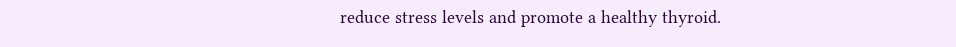reduce stress levels and promote a healthy thyroid.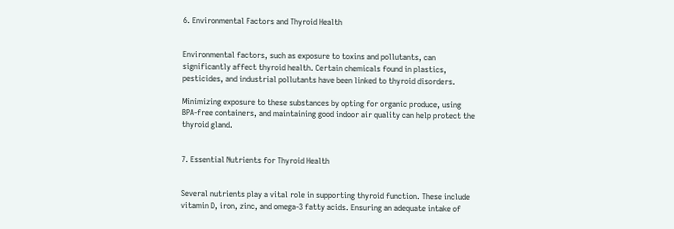6. Environmental Factors and Thyroid Health


Environmental factors, such as exposure to toxins and pollutants, can significantly affect thyroid health. Certain chemicals found in plastics, pesticides, and industrial pollutants have been linked to thyroid disorders.

Minimizing exposure to these substances by opting for organic produce, using BPA-free containers, and maintaining good indoor air quality can help protect the thyroid gland.


7. Essential Nutrients for Thyroid Health


Several nutrients play a vital role in supporting thyroid function. These include vitamin D, iron, zinc, and omega-3 fatty acids. Ensuring an adequate intake of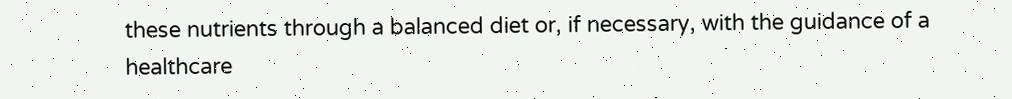these nutrients through a balanced diet or, if necessary, with the guidance of a healthcare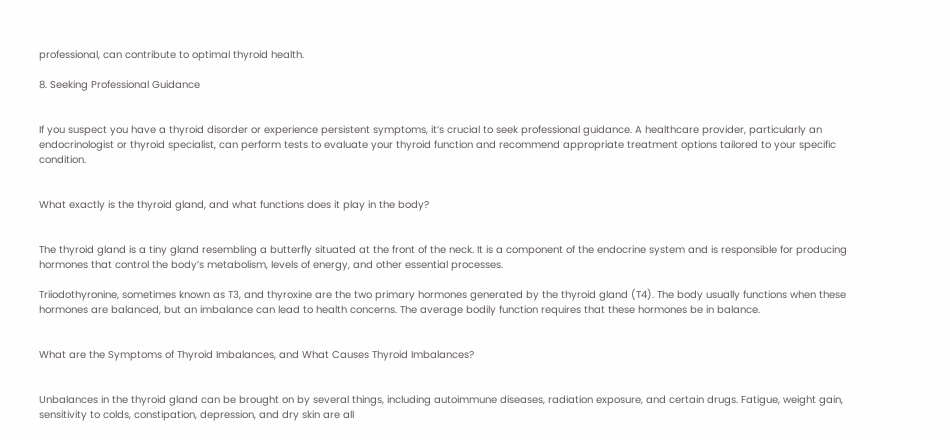professional, can contribute to optimal thyroid health.

8. Seeking Professional Guidance


If you suspect you have a thyroid disorder or experience persistent symptoms, it’s crucial to seek professional guidance. A healthcare provider, particularly an endocrinologist or thyroid specialist, can perform tests to evaluate your thyroid function and recommend appropriate treatment options tailored to your specific condition.


What exactly is the thyroid gland, and what functions does it play in the body?


The thyroid gland is a tiny gland resembling a butterfly situated at the front of the neck. It is a component of the endocrine system and is responsible for producing hormones that control the body’s metabolism, levels of energy, and other essential processes.

Triiodothyronine, sometimes known as T3, and thyroxine are the two primary hormones generated by the thyroid gland (T4). The body usually functions when these hormones are balanced, but an imbalance can lead to health concerns. The average bodily function requires that these hormones be in balance.


What are the Symptoms of Thyroid Imbalances, and What Causes Thyroid Imbalances?


Unbalances in the thyroid gland can be brought on by several things, including autoimmune diseases, radiation exposure, and certain drugs. Fatigue, weight gain, sensitivity to colds, constipation, depression, and dry skin are all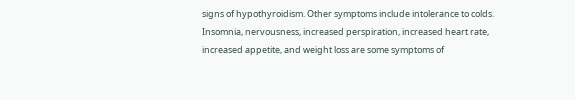signs of hypothyroidism. Other symptoms include intolerance to colds. Insomnia, nervousness, increased perspiration, increased heart rate, increased appetite, and weight loss are some symptoms of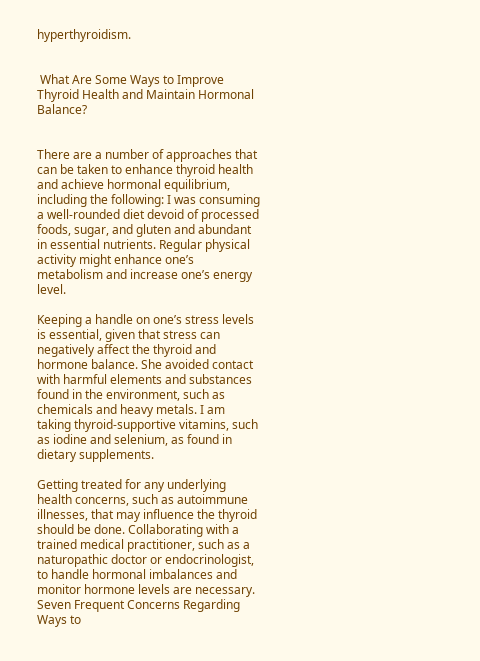hyperthyroidism.


 What Are Some Ways to Improve Thyroid Health and Maintain Hormonal Balance?


There are a number of approaches that can be taken to enhance thyroid health and achieve hormonal equilibrium, including the following: I was consuming a well-rounded diet devoid of processed foods, sugar, and gluten and abundant in essential nutrients. Regular physical activity might enhance one’s metabolism and increase one’s energy level.

Keeping a handle on one’s stress levels is essential, given that stress can negatively affect the thyroid and hormone balance. She avoided contact with harmful elements and substances found in the environment, such as chemicals and heavy metals. I am taking thyroid-supportive vitamins, such as iodine and selenium, as found in dietary supplements.

Getting treated for any underlying health concerns, such as autoimmune illnesses, that may influence the thyroid should be done. Collaborating with a trained medical practitioner, such as a naturopathic doctor or endocrinologist, to handle hormonal imbalances and monitor hormone levels are necessary. Seven Frequent Concerns Regarding Ways to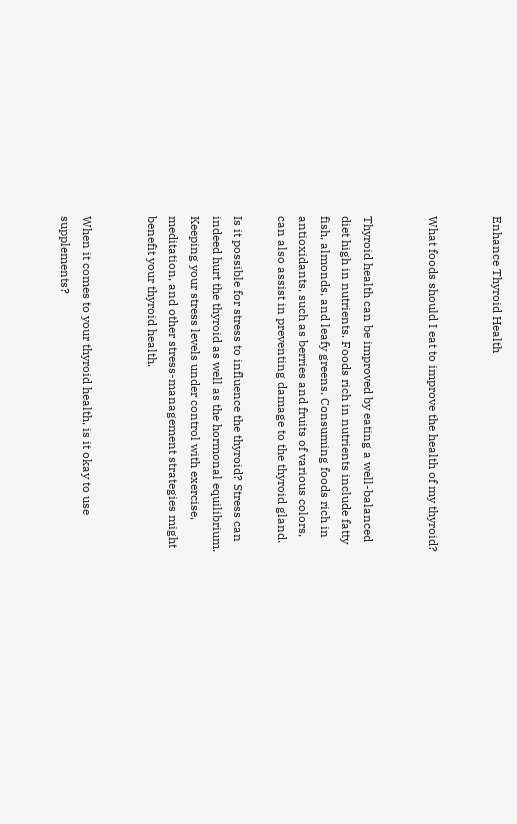Enhance Thyroid Health


What foods should I eat to improve the health of my thyroid?


Thyroid health can be improved by eating a well-balanced diet high in nutrients. Foods rich in nutrients include fatty fish, almonds, and leafy greens. Consuming foods rich in antioxidants, such as berries and fruits of various colors, can also assist in preventing damage to the thyroid gland.

Is it possible for stress to influence the thyroid? Stress can indeed hurt the thyroid as well as the hormonal equilibrium. Keeping your stress levels under control with exercise, meditation, and other stress-management strategies might benefit your thyroid health.


When it comes to your thyroid health, is it okay to use supplements?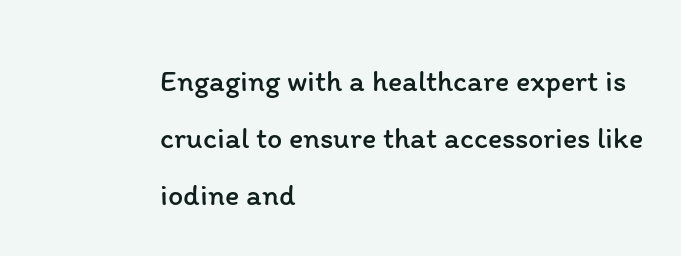Engaging with a healthcare expert is crucial to ensure that accessories like iodine and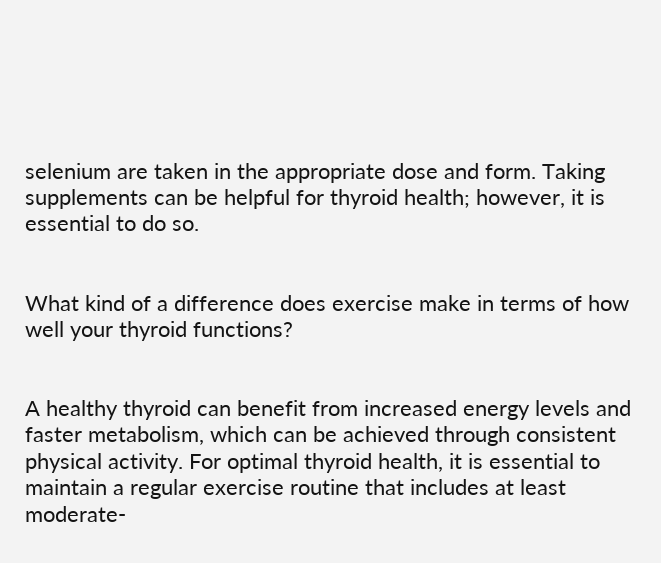selenium are taken in the appropriate dose and form. Taking supplements can be helpful for thyroid health; however, it is essential to do so.


What kind of a difference does exercise make in terms of how well your thyroid functions?


A healthy thyroid can benefit from increased energy levels and faster metabolism, which can be achieved through consistent physical activity. For optimal thyroid health, it is essential to maintain a regular exercise routine that includes at least moderate-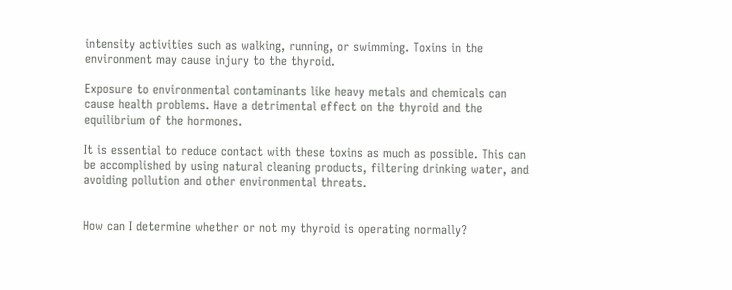intensity activities such as walking, running, or swimming. Toxins in the environment may cause injury to the thyroid.

Exposure to environmental contaminants like heavy metals and chemicals can cause health problems. Have a detrimental effect on the thyroid and the equilibrium of the hormones.

It is essential to reduce contact with these toxins as much as possible. This can be accomplished by using natural cleaning products, filtering drinking water, and avoiding pollution and other environmental threats.


How can I determine whether or not my thyroid is operating normally?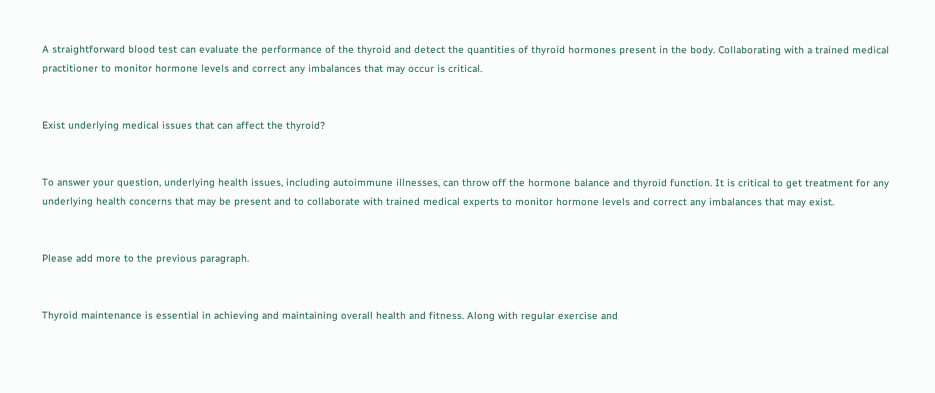A straightforward blood test can evaluate the performance of the thyroid and detect the quantities of thyroid hormones present in the body. Collaborating with a trained medical practitioner to monitor hormone levels and correct any imbalances that may occur is critical.


Exist underlying medical issues that can affect the thyroid?


To answer your question, underlying health issues, including autoimmune illnesses, can throw off the hormone balance and thyroid function. It is critical to get treatment for any underlying health concerns that may be present and to collaborate with trained medical experts to monitor hormone levels and correct any imbalances that may exist.


Please add more to the previous paragraph.


Thyroid maintenance is essential in achieving and maintaining overall health and fitness. Along with regular exercise and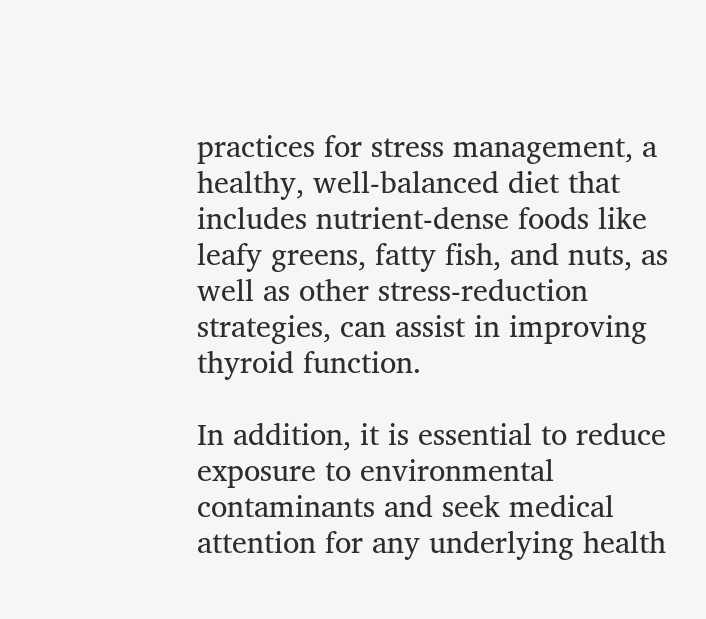practices for stress management, a healthy, well-balanced diet that includes nutrient-dense foods like leafy greens, fatty fish, and nuts, as well as other stress-reduction strategies, can assist in improving thyroid function.

In addition, it is essential to reduce exposure to environmental contaminants and seek medical attention for any underlying health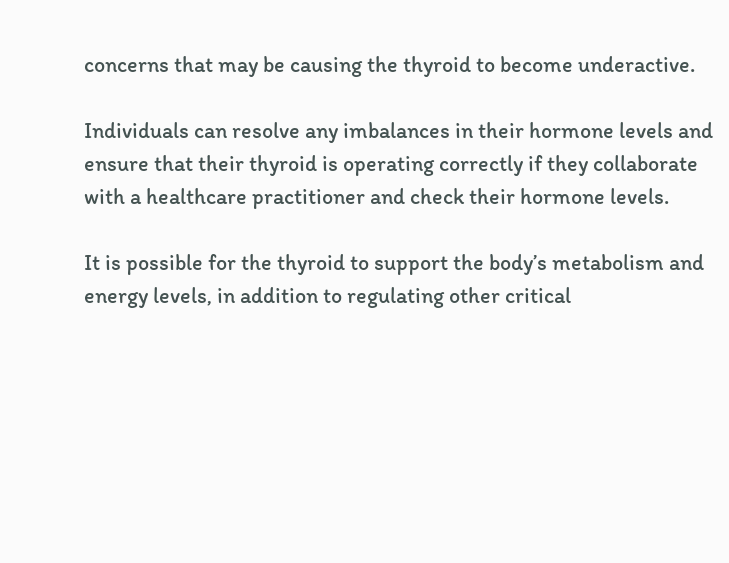concerns that may be causing the thyroid to become underactive.

Individuals can resolve any imbalances in their hormone levels and ensure that their thyroid is operating correctly if they collaborate with a healthcare practitioner and check their hormone levels.

It is possible for the thyroid to support the body’s metabolism and energy levels, in addition to regulating other critical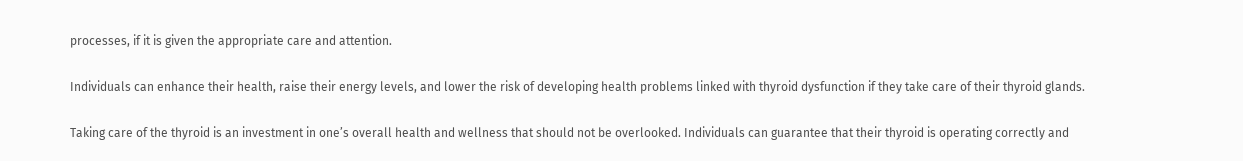processes, if it is given the appropriate care and attention.

Individuals can enhance their health, raise their energy levels, and lower the risk of developing health problems linked with thyroid dysfunction if they take care of their thyroid glands.

Taking care of the thyroid is an investment in one’s overall health and wellness that should not be overlooked. Individuals can guarantee that their thyroid is operating correctly and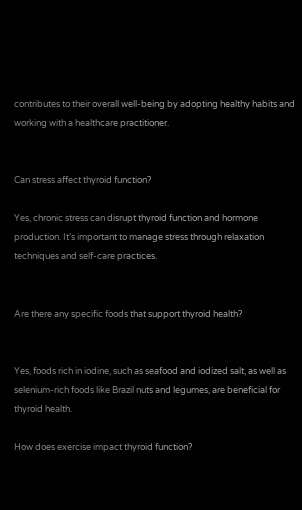contributes to their overall well-being by adopting healthy habits and working with a healthcare practitioner.


Can stress affect thyroid function?

Yes, chronic stress can disrupt thyroid function and hormone production. It’s important to manage stress through relaxation techniques and self-care practices.


Are there any specific foods that support thyroid health?


Yes, foods rich in iodine, such as seafood and iodized salt, as well as selenium-rich foods like Brazil nuts and legumes, are beneficial for thyroid health.

How does exercise impact thyroid function?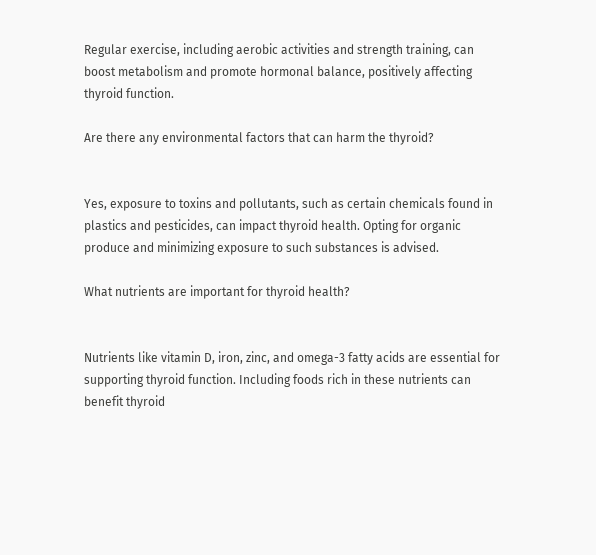Regular exercise, including aerobic activities and strength training, can boost metabolism and promote hormonal balance, positively affecting thyroid function.

Are there any environmental factors that can harm the thyroid?


Yes, exposure to toxins and pollutants, such as certain chemicals found in plastics and pesticides, can impact thyroid health. Opting for organic produce and minimizing exposure to such substances is advised.

What nutrients are important for thyroid health?


Nutrients like vitamin D, iron, zinc, and omega-3 fatty acids are essential for supporting thyroid function. Including foods rich in these nutrients can benefit thyroid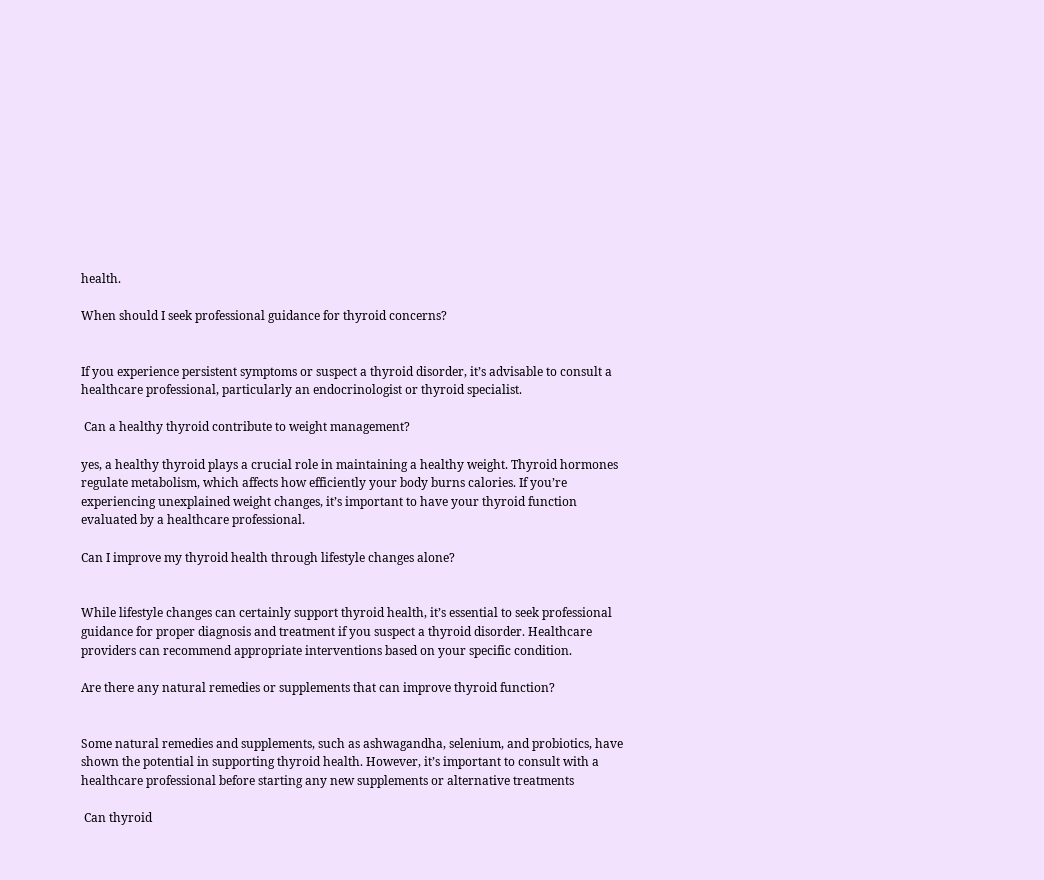health.

When should I seek professional guidance for thyroid concerns?


If you experience persistent symptoms or suspect a thyroid disorder, it’s advisable to consult a healthcare professional, particularly an endocrinologist or thyroid specialist.

 Can a healthy thyroid contribute to weight management?

yes, a healthy thyroid plays a crucial role in maintaining a healthy weight. Thyroid hormones regulate metabolism, which affects how efficiently your body burns calories. If you’re experiencing unexplained weight changes, it’s important to have your thyroid function evaluated by a healthcare professional.

Can I improve my thyroid health through lifestyle changes alone?


While lifestyle changes can certainly support thyroid health, it’s essential to seek professional guidance for proper diagnosis and treatment if you suspect a thyroid disorder. Healthcare providers can recommend appropriate interventions based on your specific condition.

Are there any natural remedies or supplements that can improve thyroid function?


Some natural remedies and supplements, such as ashwagandha, selenium, and probiotics, have shown the potential in supporting thyroid health. However, it’s important to consult with a healthcare professional before starting any new supplements or alternative treatments

 Can thyroid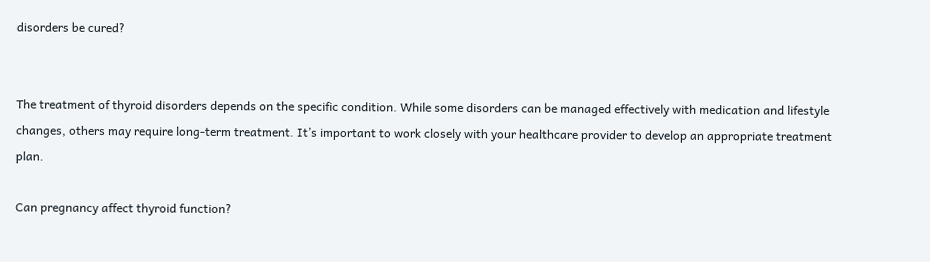disorders be cured?


The treatment of thyroid disorders depends on the specific condition. While some disorders can be managed effectively with medication and lifestyle changes, others may require long-term treatment. It’s important to work closely with your healthcare provider to develop an appropriate treatment plan.

Can pregnancy affect thyroid function?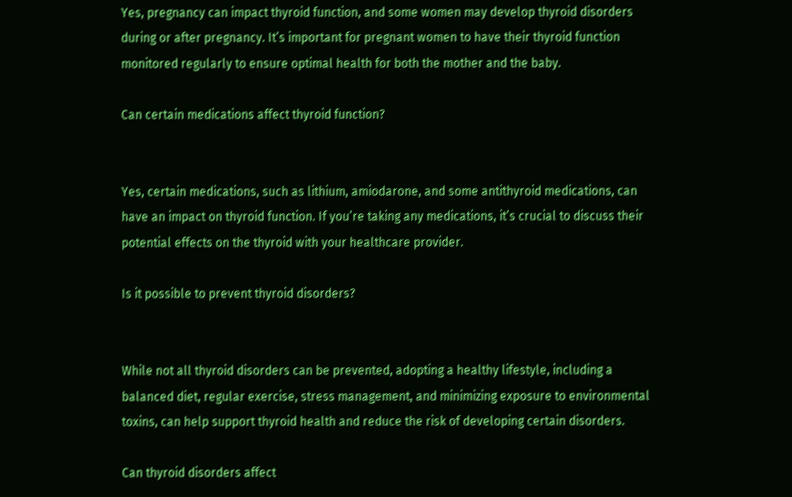Yes, pregnancy can impact thyroid function, and some women may develop thyroid disorders during or after pregnancy. It’s important for pregnant women to have their thyroid function monitored regularly to ensure optimal health for both the mother and the baby.

Can certain medications affect thyroid function?


Yes, certain medications, such as lithium, amiodarone, and some antithyroid medications, can have an impact on thyroid function. If you’re taking any medications, it’s crucial to discuss their potential effects on the thyroid with your healthcare provider.

Is it possible to prevent thyroid disorders?


While not all thyroid disorders can be prevented, adopting a healthy lifestyle, including a balanced diet, regular exercise, stress management, and minimizing exposure to environmental toxins, can help support thyroid health and reduce the risk of developing certain disorders.

Can thyroid disorders affect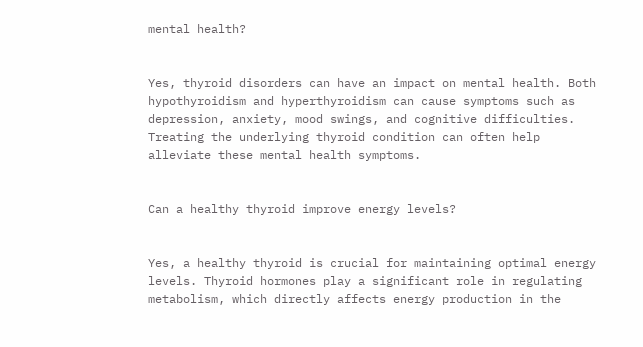mental health?


Yes, thyroid disorders can have an impact on mental health. Both hypothyroidism and hyperthyroidism can cause symptoms such as depression, anxiety, mood swings, and cognitive difficulties. Treating the underlying thyroid condition can often help alleviate these mental health symptoms.


Can a healthy thyroid improve energy levels?


Yes, a healthy thyroid is crucial for maintaining optimal energy levels. Thyroid hormones play a significant role in regulating metabolism, which directly affects energy production in the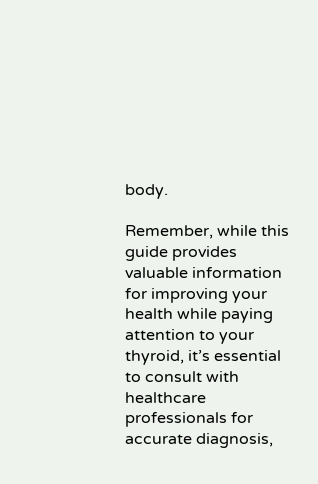body.

Remember, while this guide provides valuable information for improving your health while paying attention to your thyroid, it’s essential to consult with healthcare professionals for accurate diagnosis,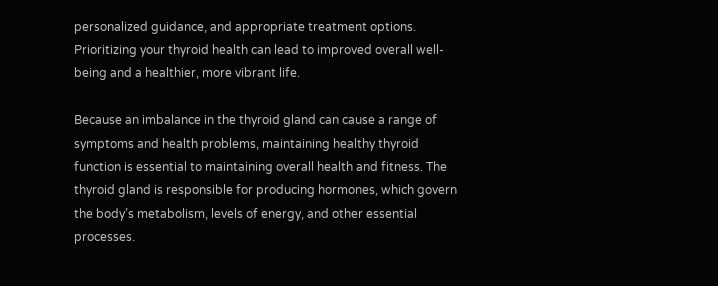personalized guidance, and appropriate treatment options. Prioritizing your thyroid health can lead to improved overall well-being and a healthier, more vibrant life.

Because an imbalance in the thyroid gland can cause a range of symptoms and health problems, maintaining healthy thyroid function is essential to maintaining overall health and fitness. The thyroid gland is responsible for producing hormones, which govern the body’s metabolism, levels of energy, and other essential processes.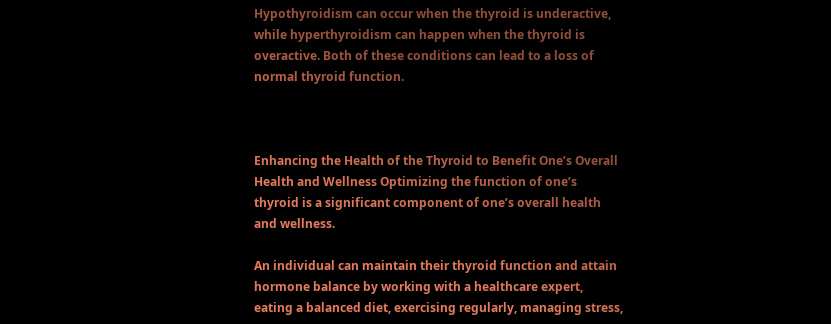Hypothyroidism can occur when the thyroid is underactive, while hyperthyroidism can happen when the thyroid is overactive. Both of these conditions can lead to a loss of normal thyroid function.



Enhancing the Health of the Thyroid to Benefit One’s Overall Health and Wellness Optimizing the function of one’s thyroid is a significant component of one’s overall health and wellness.

An individual can maintain their thyroid function and attain hormone balance by working with a healthcare expert, eating a balanced diet, exercising regularly, managing stress,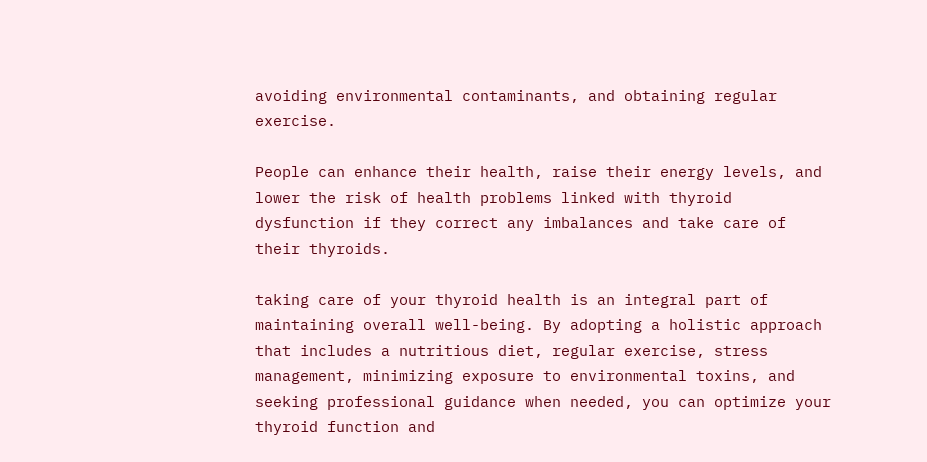avoiding environmental contaminants, and obtaining regular exercise.

People can enhance their health, raise their energy levels, and lower the risk of health problems linked with thyroid dysfunction if they correct any imbalances and take care of their thyroids.

taking care of your thyroid health is an integral part of maintaining overall well-being. By adopting a holistic approach that includes a nutritious diet, regular exercise, stress management, minimizing exposure to environmental toxins, and seeking professional guidance when needed, you can optimize your thyroid function and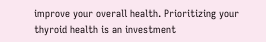improve your overall health. Prioritizing your thyroid health is an investment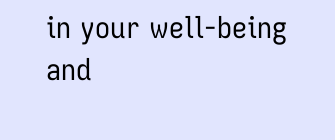in your well-being and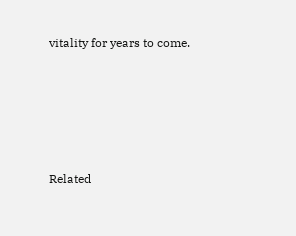vitality for years to come.





Related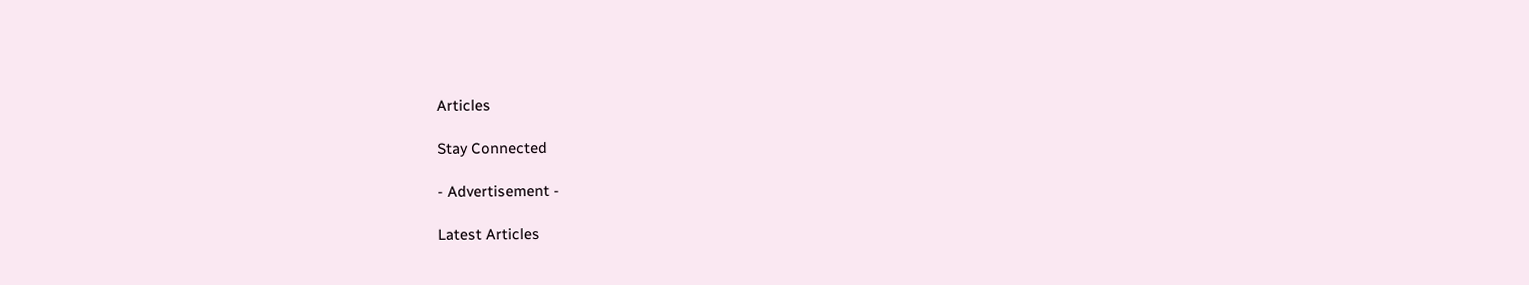Articles

Stay Connected

- Advertisement -

Latest Articles